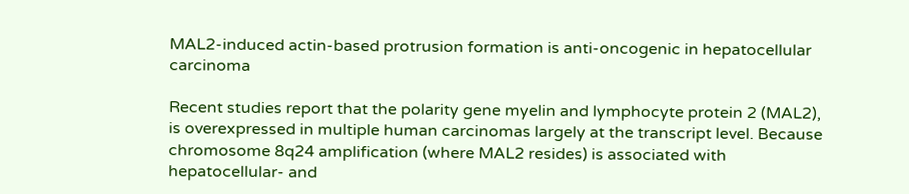MAL2-induced actin-based protrusion formation is anti-oncogenic in hepatocellular carcinoma

Recent studies report that the polarity gene myelin and lymphocyte protein 2 (MAL2), is overexpressed in multiple human carcinomas largely at the transcript level. Because chromosome 8q24 amplification (where MAL2 resides) is associated with hepatocellular- and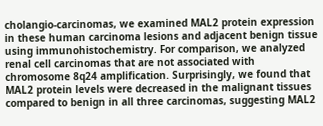cholangio-carcinomas, we examined MAL2 protein expression in these human carcinoma lesions and adjacent benign tissue using immunohistochemistry. For comparison, we analyzed renal cell carcinomas that are not associated with chromosome 8q24 amplification. Surprisingly, we found that MAL2 protein levels were decreased in the malignant tissues compared to benign in all three carcinomas, suggesting MAL2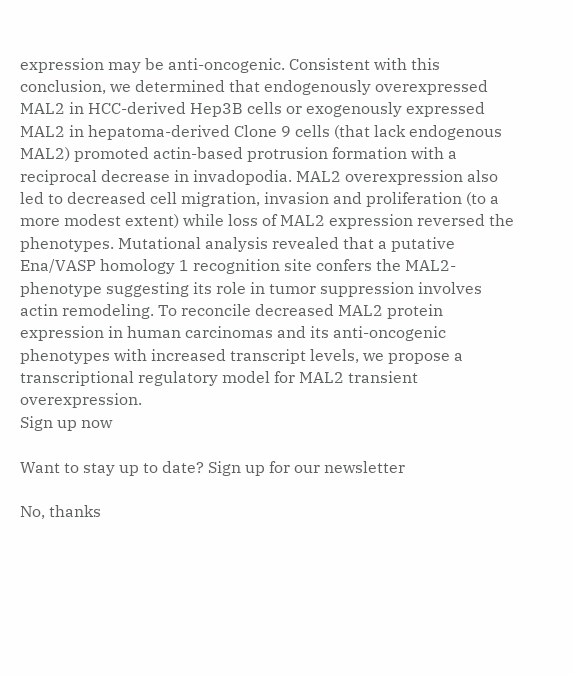expression may be anti-oncogenic. Consistent with this conclusion, we determined that endogenously overexpressed MAL2 in HCC-derived Hep3B cells or exogenously expressed MAL2 in hepatoma-derived Clone 9 cells (that lack endogenous MAL2) promoted actin-based protrusion formation with a reciprocal decrease in invadopodia. MAL2 overexpression also led to decreased cell migration, invasion and proliferation (to a more modest extent) while loss of MAL2 expression reversed the phenotypes. Mutational analysis revealed that a putative Ena/VASP homology 1 recognition site confers the MAL2-phenotype suggesting its role in tumor suppression involves actin remodeling. To reconcile decreased MAL2 protein expression in human carcinomas and its anti-oncogenic phenotypes with increased transcript levels, we propose a transcriptional regulatory model for MAL2 transient overexpression.
Sign up now

Want to stay up to date? Sign up for our newsletter

No, thanks